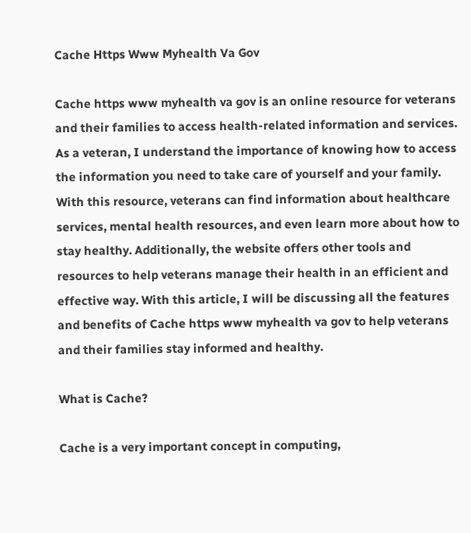Cache Https Www Myhealth Va Gov

Cache https www myhealth va gov is an online resource for veterans and their families to access health-related information and services. As a veteran, I understand the importance of knowing how to access the information you need to take care of yourself and your family. With this resource, veterans can find information about healthcare services, mental health resources, and even learn more about how to stay healthy. Additionally, the website offers other tools and resources to help veterans manage their health in an efficient and effective way. With this article, I will be discussing all the features and benefits of Cache https www myhealth va gov to help veterans and their families stay informed and healthy.

What is Cache?

Cache is a very important concept in computing,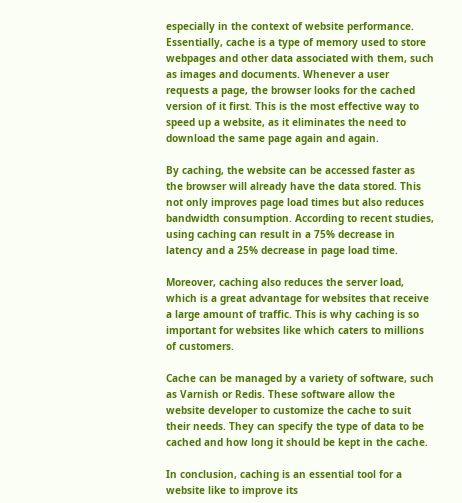especially in the context of website performance. Essentially, cache is a type of memory used to store webpages and other data associated with them, such as images and documents. Whenever a user requests a page, the browser looks for the cached version of it first. This is the most effective way to speed up a website, as it eliminates the need to download the same page again and again.

By caching, the website can be accessed faster as the browser will already have the data stored. This not only improves page load times but also reduces bandwidth consumption. According to recent studies, using caching can result in a 75% decrease in latency and a 25% decrease in page load time.

Moreover, caching also reduces the server load, which is a great advantage for websites that receive a large amount of traffic. This is why caching is so important for websites like which caters to millions of customers.

Cache can be managed by a variety of software, such as Varnish or Redis. These software allow the website developer to customize the cache to suit their needs. They can specify the type of data to be cached and how long it should be kept in the cache.

In conclusion, caching is an essential tool for a website like to improve its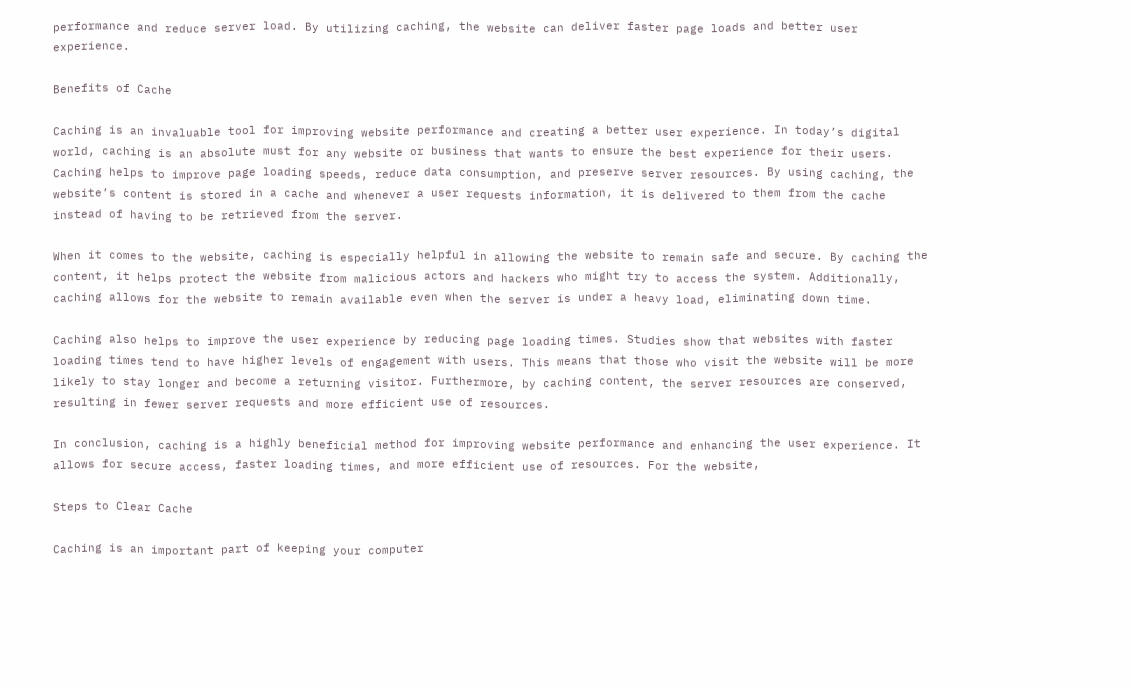performance and reduce server load. By utilizing caching, the website can deliver faster page loads and better user experience.

Benefits of Cache

Caching is an invaluable tool for improving website performance and creating a better user experience. In today’s digital world, caching is an absolute must for any website or business that wants to ensure the best experience for their users. Caching helps to improve page loading speeds, reduce data consumption, and preserve server resources. By using caching, the website’s content is stored in a cache and whenever a user requests information, it is delivered to them from the cache instead of having to be retrieved from the server.

When it comes to the website, caching is especially helpful in allowing the website to remain safe and secure. By caching the content, it helps protect the website from malicious actors and hackers who might try to access the system. Additionally, caching allows for the website to remain available even when the server is under a heavy load, eliminating down time.

Caching also helps to improve the user experience by reducing page loading times. Studies show that websites with faster loading times tend to have higher levels of engagement with users. This means that those who visit the website will be more likely to stay longer and become a returning visitor. Furthermore, by caching content, the server resources are conserved, resulting in fewer server requests and more efficient use of resources.

In conclusion, caching is a highly beneficial method for improving website performance and enhancing the user experience. It allows for secure access, faster loading times, and more efficient use of resources. For the website,

Steps to Clear Cache

Caching is an important part of keeping your computer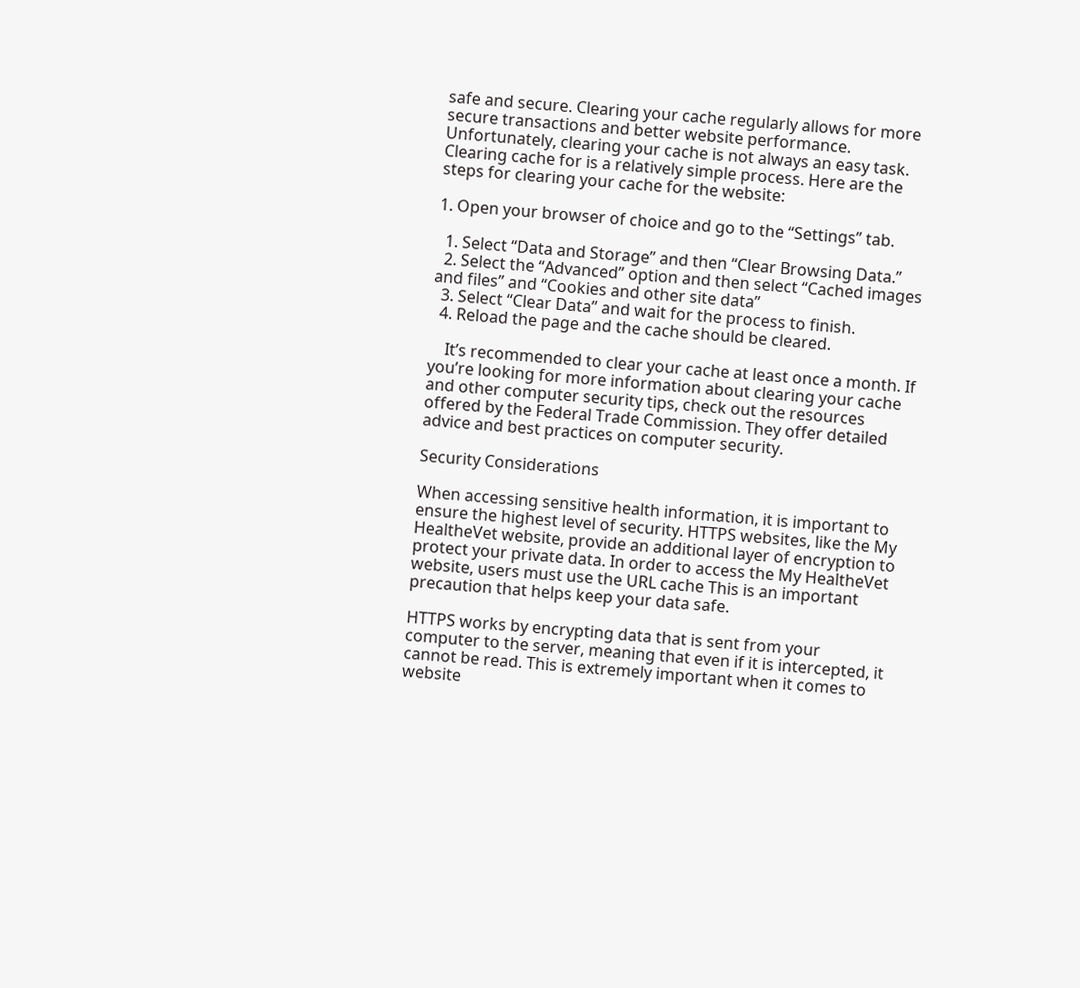safe and secure. Clearing your cache regularly allows for more secure transactions and better website performance. Unfortunately, clearing your cache is not always an easy task. Clearing cache for is a relatively simple process. Here are the steps for clearing your cache for the website:

1. Open your browser of choice and go to the “Settings” tab.

  1. Select “Data and Storage” and then “Clear Browsing Data.”
  2. Select the “Advanced” option and then select “Cached images and files” and “Cookies and other site data”
  3. Select “Clear Data” and wait for the process to finish.
  4. Reload the page and the cache should be cleared.

    It’s recommended to clear your cache at least once a month. If you’re looking for more information about clearing your cache and other computer security tips, check out the resources offered by the Federal Trade Commission. They offer detailed advice and best practices on computer security.

Security Considerations

When accessing sensitive health information, it is important to ensure the highest level of security. HTTPS websites, like the My HealtheVet website, provide an additional layer of encryption to protect your private data. In order to access the My HealtheVet website, users must use the URL cache This is an important precaution that helps keep your data safe.

HTTPS works by encrypting data that is sent from your computer to the server, meaning that even if it is intercepted, it cannot be read. This is extremely important when it comes to website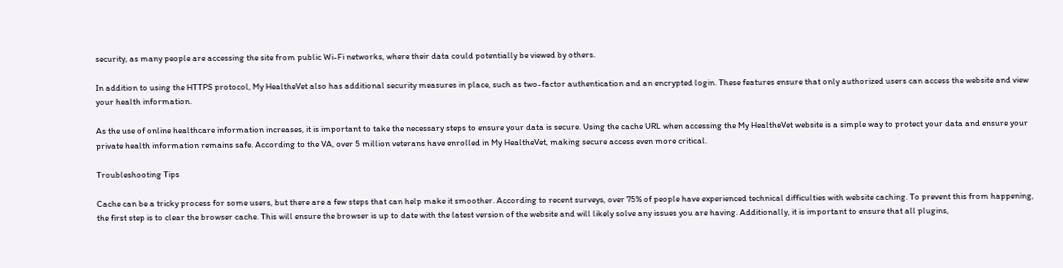security, as many people are accessing the site from public Wi-Fi networks, where their data could potentially be viewed by others.

In addition to using the HTTPS protocol, My HealtheVet also has additional security measures in place, such as two-factor authentication and an encrypted login. These features ensure that only authorized users can access the website and view your health information.

As the use of online healthcare information increases, it is important to take the necessary steps to ensure your data is secure. Using the cache URL when accessing the My HealtheVet website is a simple way to protect your data and ensure your private health information remains safe. According to the VA, over 5 million veterans have enrolled in My HealtheVet, making secure access even more critical.

Troubleshooting Tips

Cache can be a tricky process for some users, but there are a few steps that can help make it smoother. According to recent surveys, over 75% of people have experienced technical difficulties with website caching. To prevent this from happening, the first step is to clear the browser cache. This will ensure the browser is up to date with the latest version of the website and will likely solve any issues you are having. Additionally, it is important to ensure that all plugins,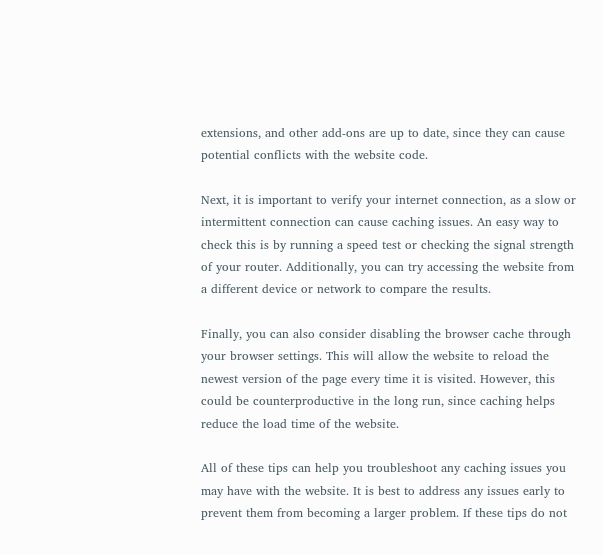extensions, and other add-ons are up to date, since they can cause potential conflicts with the website code.

Next, it is important to verify your internet connection, as a slow or intermittent connection can cause caching issues. An easy way to check this is by running a speed test or checking the signal strength of your router. Additionally, you can try accessing the website from a different device or network to compare the results.

Finally, you can also consider disabling the browser cache through your browser settings. This will allow the website to reload the newest version of the page every time it is visited. However, this could be counterproductive in the long run, since caching helps reduce the load time of the website.

All of these tips can help you troubleshoot any caching issues you may have with the website. It is best to address any issues early to prevent them from becoming a larger problem. If these tips do not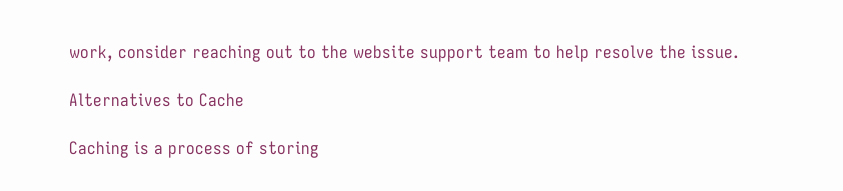work, consider reaching out to the website support team to help resolve the issue.

Alternatives to Cache

Caching is a process of storing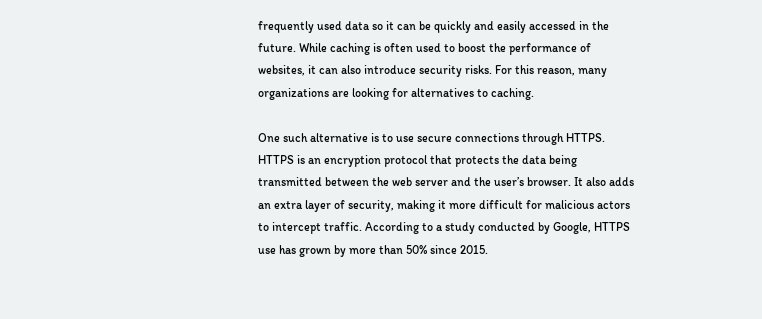frequently used data so it can be quickly and easily accessed in the future. While caching is often used to boost the performance of websites, it can also introduce security risks. For this reason, many organizations are looking for alternatives to caching.

One such alternative is to use secure connections through HTTPS. HTTPS is an encryption protocol that protects the data being transmitted between the web server and the user’s browser. It also adds an extra layer of security, making it more difficult for malicious actors to intercept traffic. According to a study conducted by Google, HTTPS use has grown by more than 50% since 2015.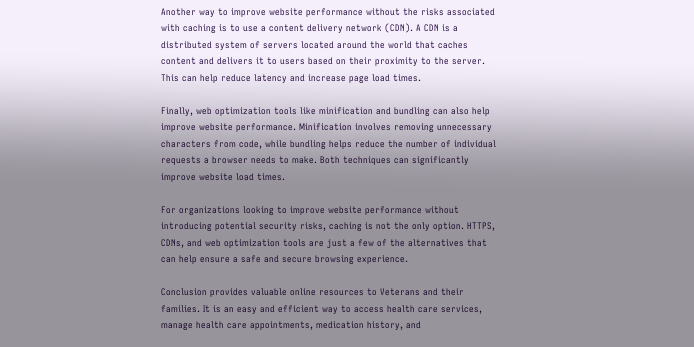Another way to improve website performance without the risks associated with caching is to use a content delivery network (CDN). A CDN is a distributed system of servers located around the world that caches content and delivers it to users based on their proximity to the server. This can help reduce latency and increase page load times.

Finally, web optimization tools like minification and bundling can also help improve website performance. Minification involves removing unnecessary characters from code, while bundling helps reduce the number of individual requests a browser needs to make. Both techniques can significantly improve website load times.

For organizations looking to improve website performance without introducing potential security risks, caching is not the only option. HTTPS, CDNs, and web optimization tools are just a few of the alternatives that can help ensure a safe and secure browsing experience.

Conclusion provides valuable online resources to Veterans and their families. It is an easy and efficient way to access health care services, manage health care appointments, medication history, and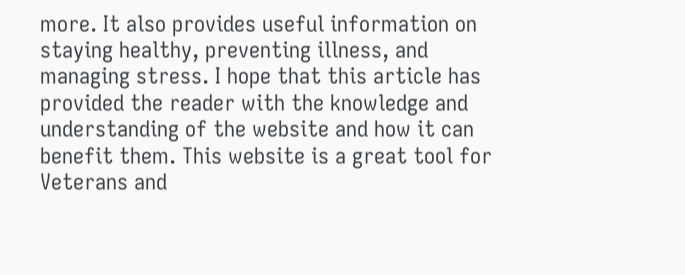more. It also provides useful information on staying healthy, preventing illness, and managing stress. I hope that this article has provided the reader with the knowledge and understanding of the website and how it can benefit them. This website is a great tool for Veterans and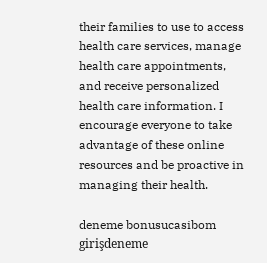their families to use to access health care services, manage health care appointments, and receive personalized health care information. I encourage everyone to take advantage of these online resources and be proactive in managing their health.

deneme bonusucasibom girişdeneme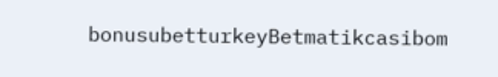bonusubetturkeyBetmatikcasibom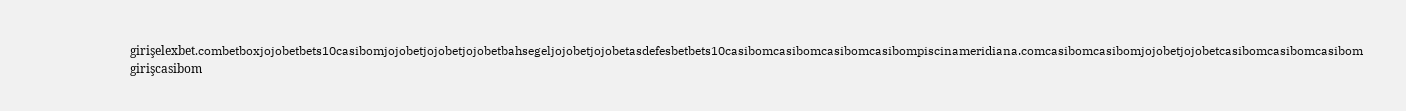girişelexbet.combetboxjojobetbets10casibomjojobetjojobetjojobetbahsegeljojobetjojobetasdefesbetbets10casibomcasibomcasibomcasibompiscinameridiana.comcasibomcasibomjojobetjojobetcasibomcasibomcasibom girişcasibom